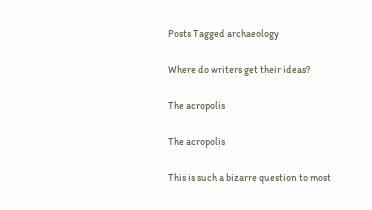Posts Tagged archaeology

Where do writers get their ideas?

The acropolis

The acropolis

This is such a bizarre question to most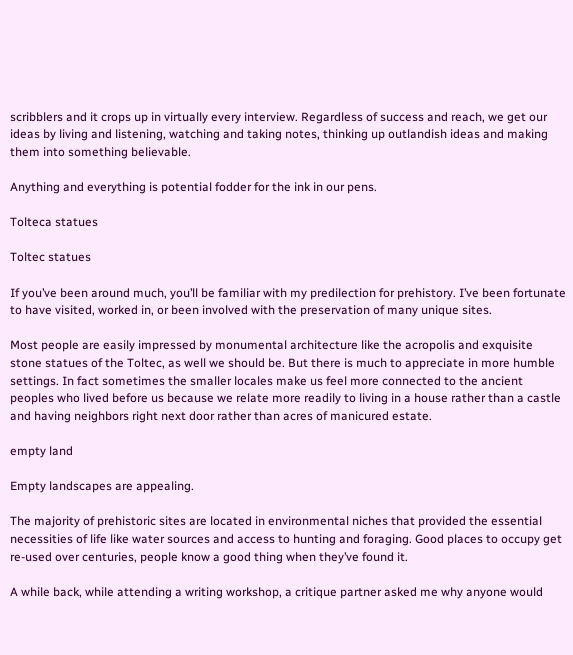scribblers and it crops up in virtually every interview. Regardless of success and reach, we get our ideas by living and listening, watching and taking notes, thinking up outlandish ideas and making them into something believable.

Anything and everything is potential fodder for the ink in our pens.

Tolteca statues

Toltec statues

If you’ve been around much, you’ll be familiar with my predilection for prehistory. I’ve been fortunate to have visited, worked in, or been involved with the preservation of many unique sites.

Most people are easily impressed by monumental architecture like the acropolis and exquisite stone statues of the Toltec, as well we should be. But there is much to appreciate in more humble settings. In fact sometimes the smaller locales make us feel more connected to the ancient peoples who lived before us because we relate more readily to living in a house rather than a castle and having neighbors right next door rather than acres of manicured estate.

empty land

Empty landscapes are appealing.

The majority of prehistoric sites are located in environmental niches that provided the essential necessities of life like water sources and access to hunting and foraging. Good places to occupy get re-used over centuries, people know a good thing when they’ve found it.

A while back, while attending a writing workshop, a critique partner asked me why anyone would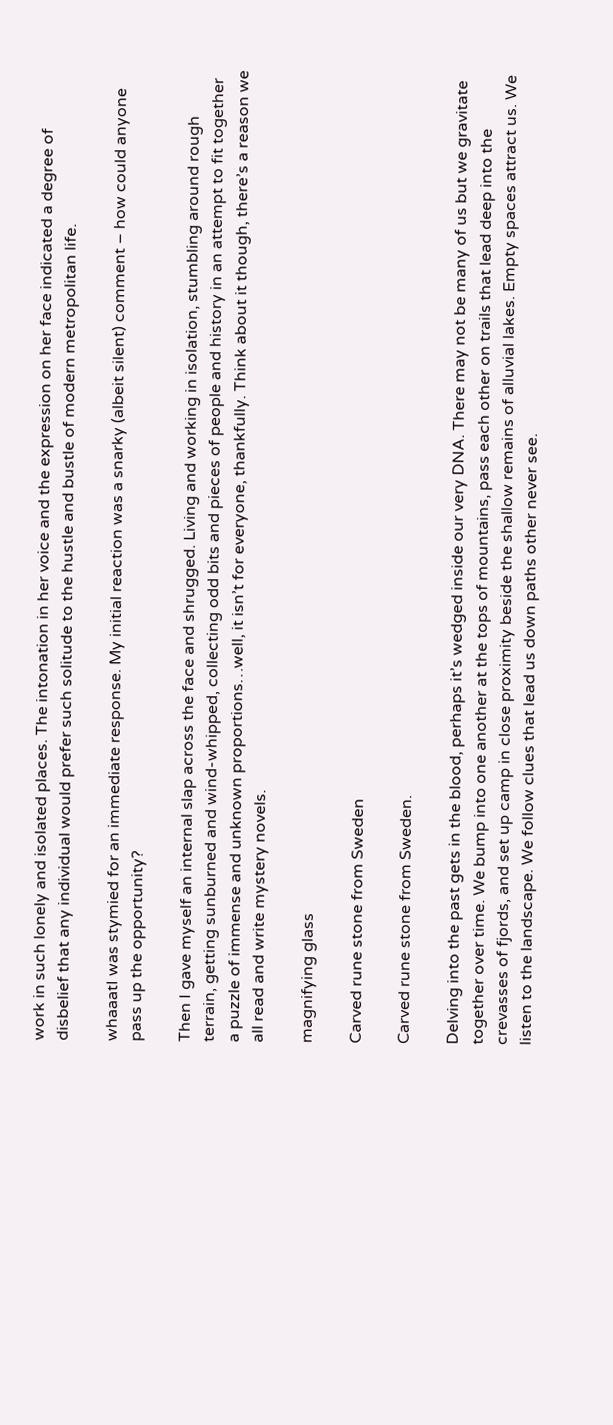work in such lonely and isolated places. The intonation in her voice and the expression on her face indicated a degree of disbelief that any individual would prefer such solitude to the hustle and bustle of modern metropolitan life.

whaaatI was stymied for an immediate response. My initial reaction was a snarky (albeit silent) comment – how could anyone pass up the opportunity?

Then I gave myself an internal slap across the face and shrugged. Living and working in isolation, stumbling around rough terrain, getting sunburned and wind-whipped, collecting odd bits and pieces of people and history in an attempt to fit together a puzzle of immense and unknown proportions…well, it isn’t for everyone, thankfully. Think about it though, there’s a reason we all read and write mystery novels.

magnifying glass

Carved rune stone from Sweden

Carved rune stone from Sweden.

Delving into the past gets in the blood, perhaps it’s wedged inside our very DNA. There may not be many of us but we gravitate together over time. We bump into one another at the tops of mountains, pass each other on trails that lead deep into the crevasses of fjords, and set up camp in close proximity beside the shallow remains of alluvial lakes. Empty spaces attract us. We listen to the landscape. We follow clues that lead us down paths other never see.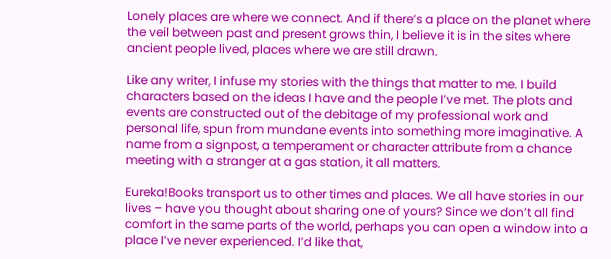Lonely places are where we connect. And if there’s a place on the planet where the veil between past and present grows thin, I believe it is in the sites where ancient people lived, places where we are still drawn.

Like any writer, I infuse my stories with the things that matter to me. I build characters based on the ideas I have and the people I’ve met. The plots and events are constructed out of the debitage of my professional work and personal life, spun from mundane events into something more imaginative. A name from a signpost, a temperament or character attribute from a chance meeting with a stranger at a gas station, it all matters.

Eureka!Books transport us to other times and places. We all have stories in our lives – have you thought about sharing one of yours? Since we don’t all find comfort in the same parts of the world, perhaps you can open a window into a place I’ve never experienced. I’d like that,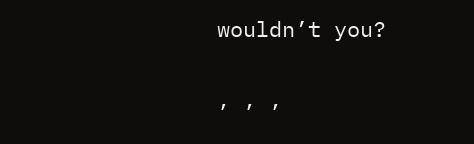wouldn’t you?

, , ,